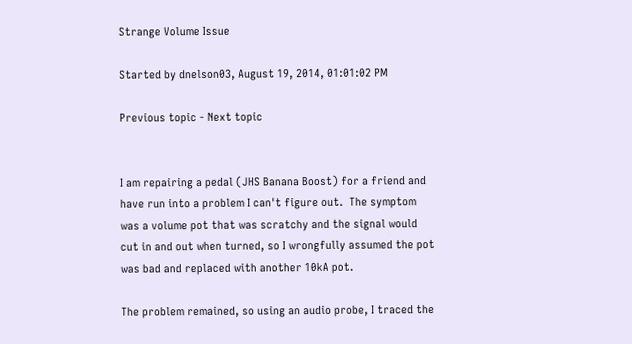Strange Volume Issue

Started by dnelson03, August 19, 2014, 01:01:02 PM

Previous topic - Next topic


I am repairing a pedal (JHS Banana Boost) for a friend and have run into a problem I can't figure out.  The symptom was a volume pot that was scratchy and the signal would cut in and out when turned, so I wrongfully assumed the pot was bad and replaced with another 10kA pot.

The problem remained, so using an audio probe, I traced the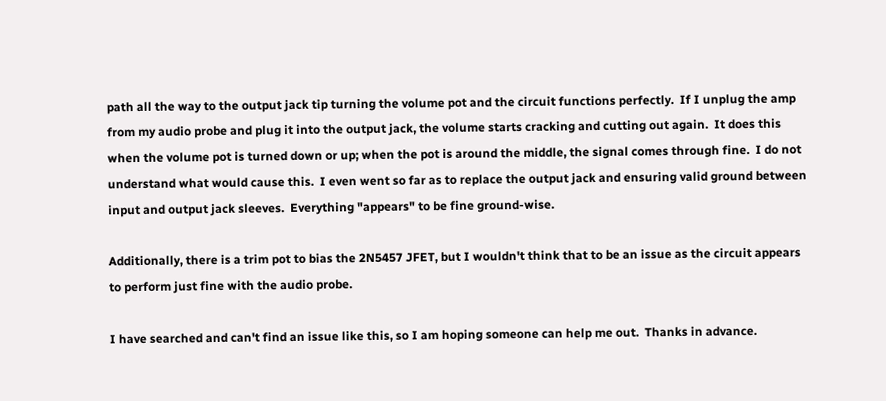path all the way to the output jack tip turning the volume pot and the circuit functions perfectly.  If I unplug the amp from my audio probe and plug it into the output jack, the volume starts cracking and cutting out again.  It does this when the volume pot is turned down or up; when the pot is around the middle, the signal comes through fine.  I do not understand what would cause this.  I even went so far as to replace the output jack and ensuring valid ground between input and output jack sleeves.  Everything "appears" to be fine ground-wise.

Additionally, there is a trim pot to bias the 2N5457 JFET, but I wouldn't think that to be an issue as the circuit appears to perform just fine with the audio probe.

I have searched and can't find an issue like this, so I am hoping someone can help me out.  Thanks in advance.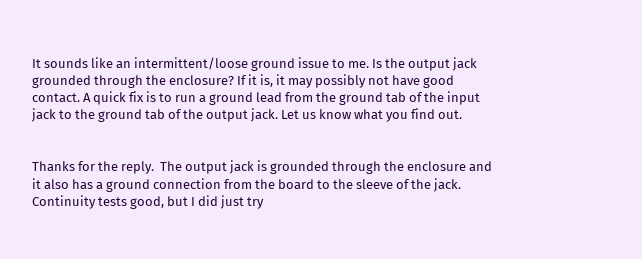It sounds like an intermittent/loose ground issue to me. Is the output jack grounded through the enclosure? If it is, it may possibly not have good contact. A quick fix is to run a ground lead from the ground tab of the input jack to the ground tab of the output jack. Let us know what you find out.


Thanks for the reply.  The output jack is grounded through the enclosure and it also has a ground connection from the board to the sleeve of the jack.  Continuity tests good, but I did just try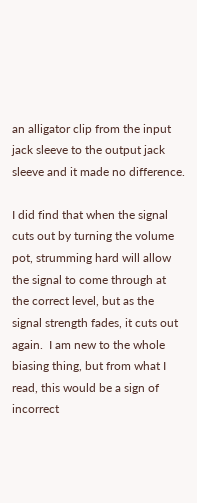an alligator clip from the input jack sleeve to the output jack sleeve and it made no difference.

I did find that when the signal cuts out by turning the volume pot, strumming hard will allow the signal to come through at the correct level, but as the signal strength fades, it cuts out again.  I am new to the whole biasing thing, but from what I read, this would be a sign of incorrect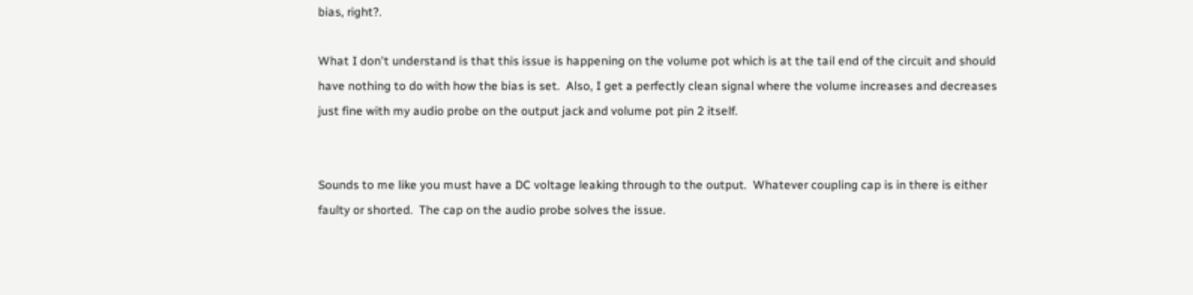bias, right?.

What I don't understand is that this issue is happening on the volume pot which is at the tail end of the circuit and should have nothing to do with how the bias is set.  Also, I get a perfectly clean signal where the volume increases and decreases just fine with my audio probe on the output jack and volume pot pin 2 itself.


Sounds to me like you must have a DC voltage leaking through to the output.  Whatever coupling cap is in there is either faulty or shorted.  The cap on the audio probe solves the issue.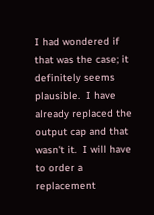I had wondered if that was the case; it definitely seems plausible.  I have already replaced the output cap and that wasn't it.  I will have to order a replacement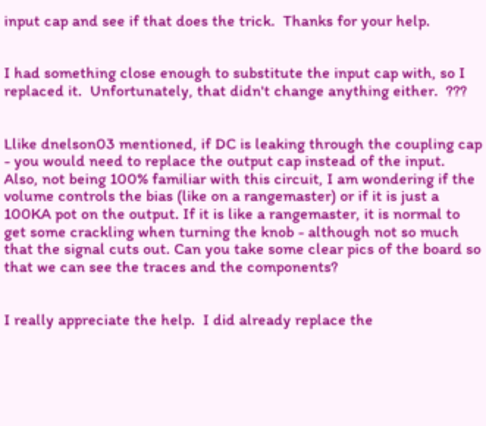input cap and see if that does the trick.  Thanks for your help.


I had something close enough to substitute the input cap with, so I replaced it.  Unfortunately, that didn't change anything either.  ???


Llike dnelson03 mentioned, if DC is leaking through the coupling cap - you would need to replace the output cap instead of the input. Also, not being 100% familiar with this circuit, I am wondering if the volume controls the bias (like on a rangemaster) or if it is just a 100KA pot on the output. If it is like a rangemaster, it is normal to get some crackling when turning the knob - although not so much that the signal cuts out. Can you take some clear pics of the board so that we can see the traces and the components?


I really appreciate the help.  I did already replace the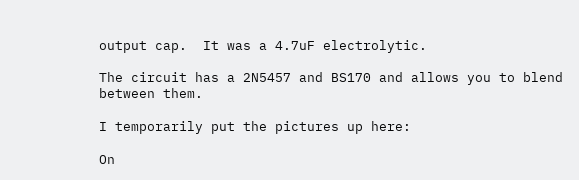output cap.  It was a 4.7uF electrolytic.

The circuit has a 2N5457 and BS170 and allows you to blend between them.

I temporarily put the pictures up here:

On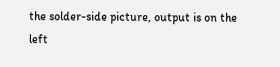the solder-side picture, output is on the left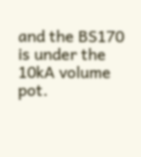and the BS170 is under the 10kA volume pot.